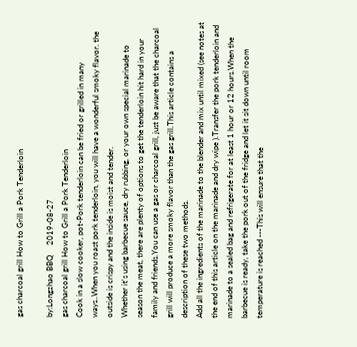gas charcoal grill How to Grill a Pork Tenderloin

by:Longzhao BBQ     2019-08-27
gas charcoal grill How to Grill a Pork Tenderloin
Cook in a slow cooker, pot-Pork tenderloin can be fried or grilled in many ways..When you roast pork tenderloin, you will have a wonderful smoky flavor. the outside is crispy and the inside is moist and tender.
Whether it's using barbecue sauce, dry rubbing, or your own special marinade to season the meat, there are plenty of options to get the tenderloin hit hard in your family and friends.You can use a gas or charcoal grill, just be aware that the charcoal grill will produce a more smoky flavor than the gas grill.This article contains a description of these two methods.
Add all the ingredients of the marinade to the blender and mix until mixed (see notes at the end of this article on the marinade and dry wipe ).Transfer the pork tenderloin and marinade to a sealed bag and refrigerate for at least 1 hour or 12 hours.When the barbecue is ready, take the pork out of the fridge and let it sit down until room temperature is reached ---This will ensure that the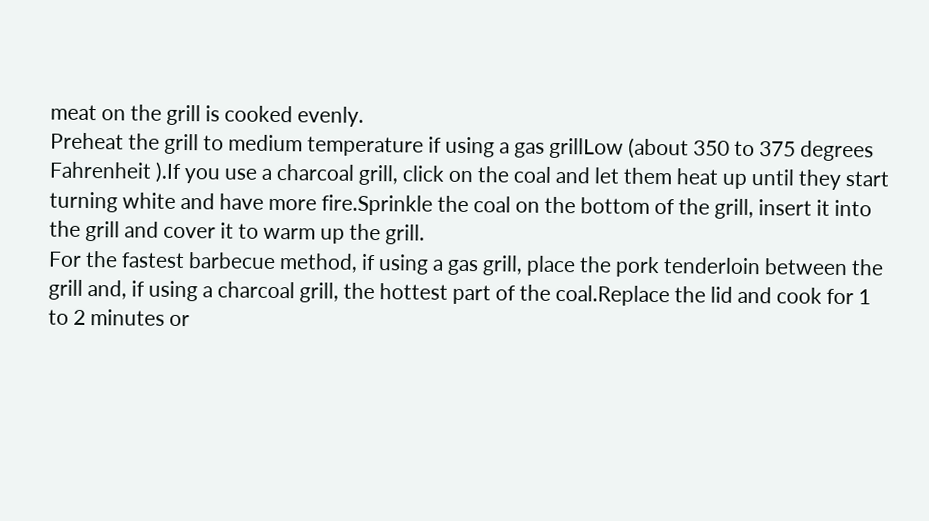meat on the grill is cooked evenly.
Preheat the grill to medium temperature if using a gas grillLow (about 350 to 375 degrees Fahrenheit ).If you use a charcoal grill, click on the coal and let them heat up until they start turning white and have more fire.Sprinkle the coal on the bottom of the grill, insert it into the grill and cover it to warm up the grill.
For the fastest barbecue method, if using a gas grill, place the pork tenderloin between the grill and, if using a charcoal grill, the hottest part of the coal.Replace the lid and cook for 1 to 2 minutes or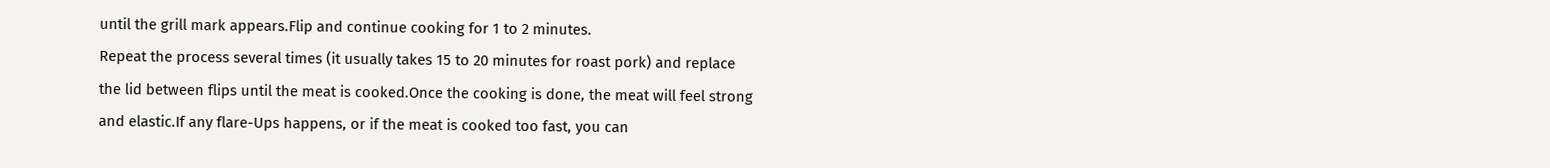until the grill mark appears.Flip and continue cooking for 1 to 2 minutes.
Repeat the process several times (it usually takes 15 to 20 minutes for roast pork) and replace the lid between flips until the meat is cooked.Once the cooking is done, the meat will feel strong and elastic.If any flare-Ups happens, or if the meat is cooked too fast, you can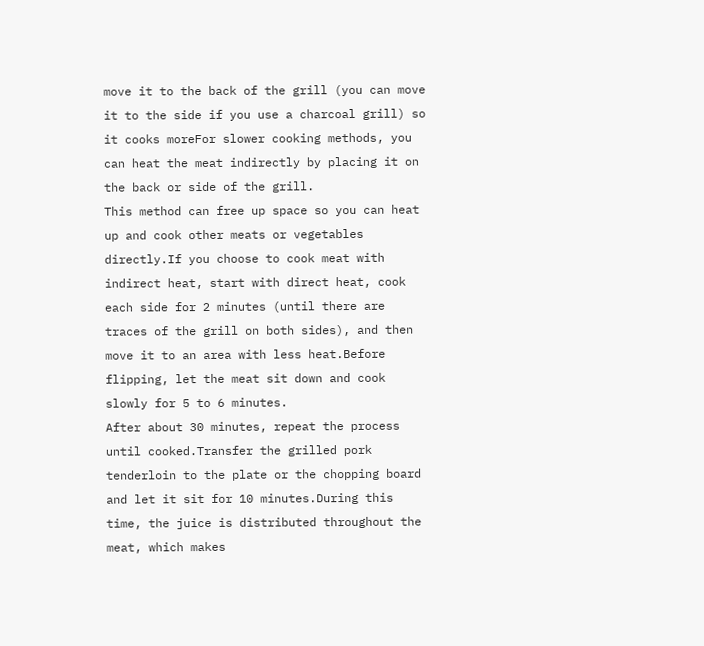move it to the back of the grill (you can move it to the side if you use a charcoal grill) so it cooks moreFor slower cooking methods, you can heat the meat indirectly by placing it on the back or side of the grill.
This method can free up space so you can heat up and cook other meats or vegetables directly.If you choose to cook meat with indirect heat, start with direct heat, cook each side for 2 minutes (until there are traces of the grill on both sides), and then move it to an area with less heat.Before flipping, let the meat sit down and cook slowly for 5 to 6 minutes.
After about 30 minutes, repeat the process until cooked.Transfer the grilled pork tenderloin to the plate or the chopping board and let it sit for 10 minutes.During this time, the juice is distributed throughout the meat, which makes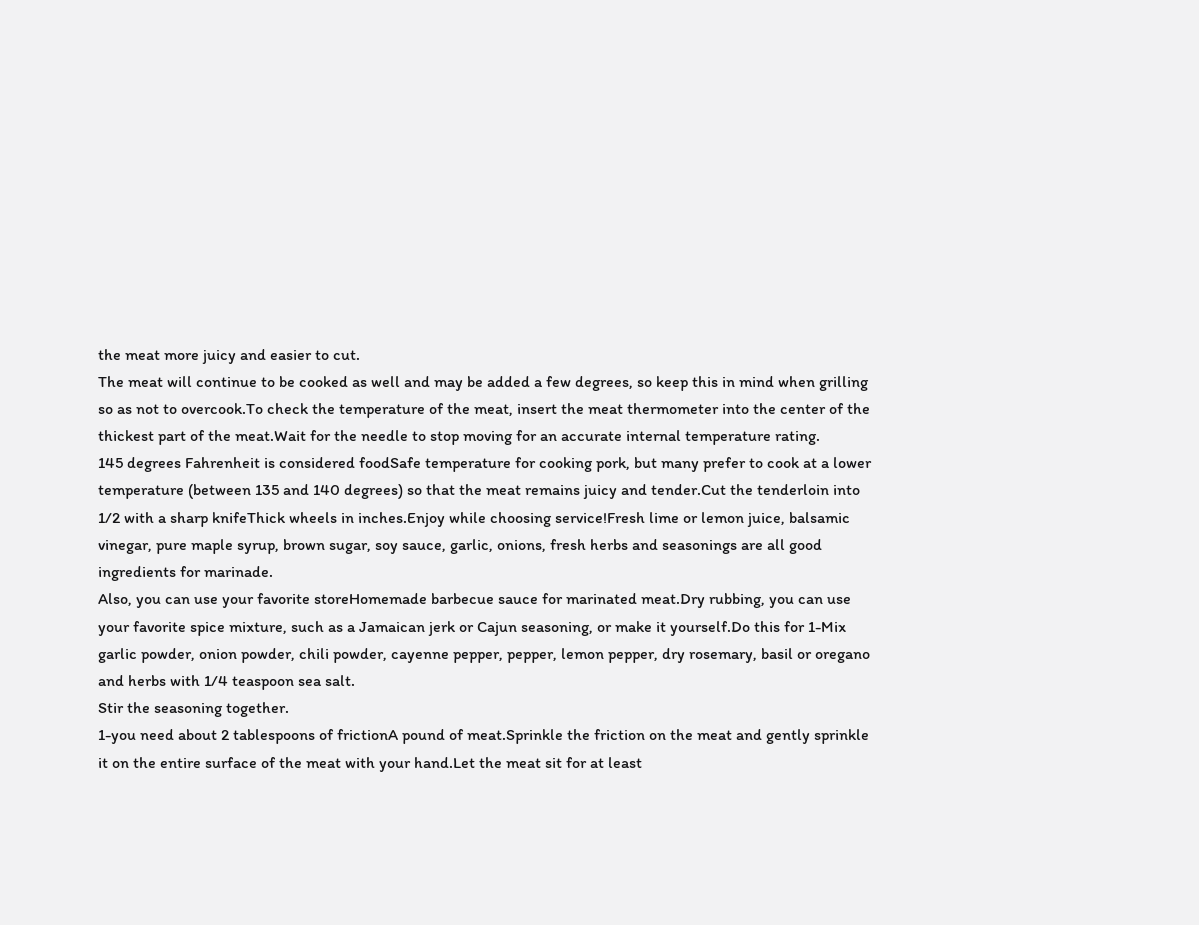the meat more juicy and easier to cut.
The meat will continue to be cooked as well and may be added a few degrees, so keep this in mind when grilling so as not to overcook.To check the temperature of the meat, insert the meat thermometer into the center of the thickest part of the meat.Wait for the needle to stop moving for an accurate internal temperature rating.
145 degrees Fahrenheit is considered foodSafe temperature for cooking pork, but many prefer to cook at a lower temperature (between 135 and 140 degrees) so that the meat remains juicy and tender.Cut the tenderloin into 1/2 with a sharp knifeThick wheels in inches.Enjoy while choosing service!Fresh lime or lemon juice, balsamic vinegar, pure maple syrup, brown sugar, soy sauce, garlic, onions, fresh herbs and seasonings are all good ingredients for marinade.
Also, you can use your favorite storeHomemade barbecue sauce for marinated meat.Dry rubbing, you can use your favorite spice mixture, such as a Jamaican jerk or Cajun seasoning, or make it yourself.Do this for 1-Mix garlic powder, onion powder, chili powder, cayenne pepper, pepper, lemon pepper, dry rosemary, basil or oregano and herbs with 1/4 teaspoon sea salt.
Stir the seasoning together.
1-you need about 2 tablespoons of frictionA pound of meat.Sprinkle the friction on the meat and gently sprinkle it on the entire surface of the meat with your hand.Let the meat sit for at least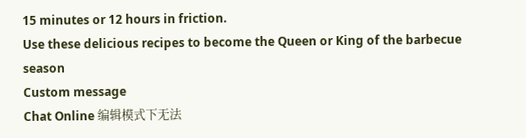15 minutes or 12 hours in friction.
Use these delicious recipes to become the Queen or King of the barbecue season
Custom message
Chat Online 编辑模式下无法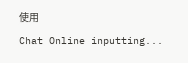使用
Chat Online inputting...